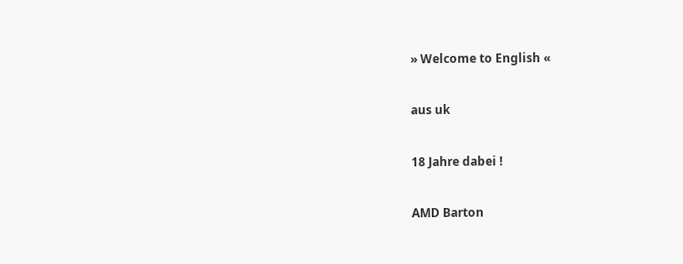» Welcome to English «

aus uk

18 Jahre dabei !

AMD Barton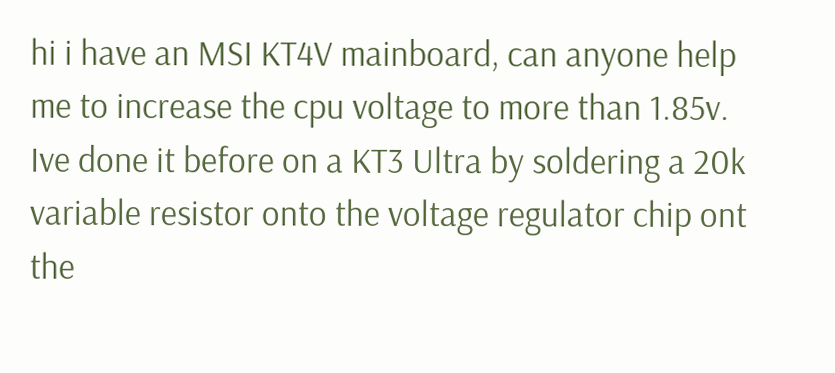hi i have an MSI KT4V mainboard, can anyone help me to increase the cpu voltage to more than 1.85v. Ive done it before on a KT3 Ultra by soldering a 20k variable resistor onto the voltage regulator chip ont the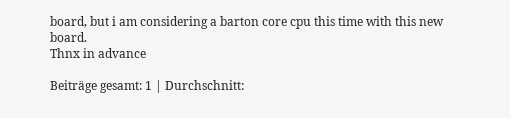board, but i am considering a barton core cpu this time with this new board.
Thnx in advance

Beiträge gesamt: 1 | Durchschnitt: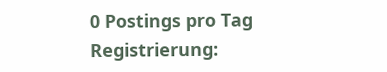0 Postings pro Tag
Registrierung: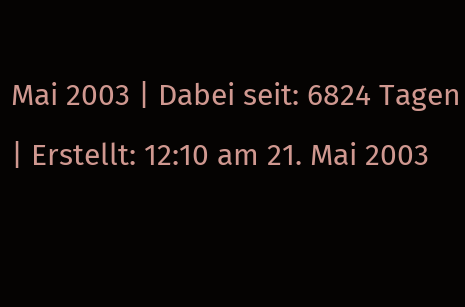Mai 2003 | Dabei seit: 6824 Tagen | Erstellt: 12:10 am 21. Mai 2003